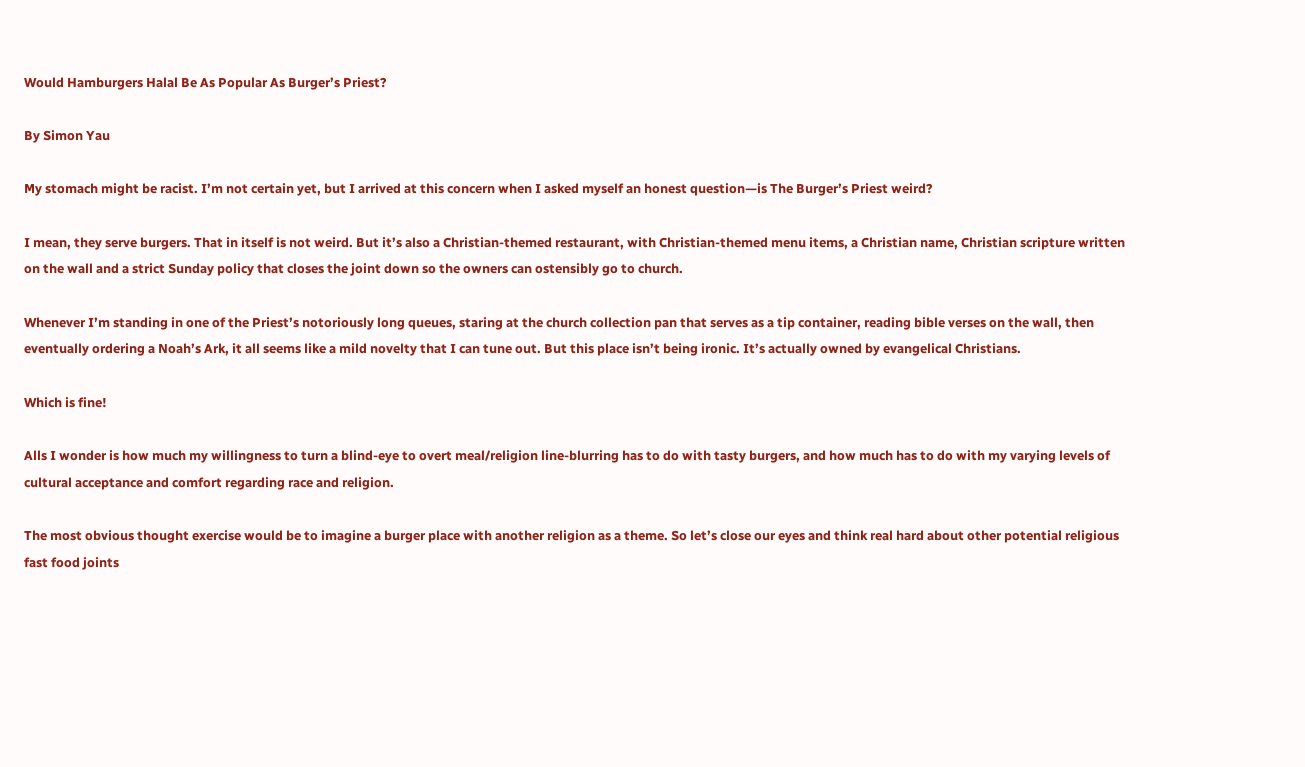Would Hamburgers Halal Be As Popular As Burger’s Priest?

By Simon Yau

My stomach might be racist. I’m not certain yet, but I arrived at this concern when I asked myself an honest question—is The Burger’s Priest weird?

I mean, they serve burgers. That in itself is not weird. But it’s also a Christian-themed restaurant, with Christian-themed menu items, a Christian name, Christian scripture written on the wall and a strict Sunday policy that closes the joint down so the owners can ostensibly go to church.

Whenever I’m standing in one of the Priest’s notoriously long queues, staring at the church collection pan that serves as a tip container, reading bible verses on the wall, then eventually ordering a Noah’s Ark, it all seems like a mild novelty that I can tune out. But this place isn’t being ironic. It’s actually owned by evangelical Christians.

Which is fine!

Alls I wonder is how much my willingness to turn a blind-eye to overt meal/religion line-blurring has to do with tasty burgers, and how much has to do with my varying levels of cultural acceptance and comfort regarding race and religion.

The most obvious thought exercise would be to imagine a burger place with another religion as a theme. So let’s close our eyes and think real hard about other potential religious fast food joints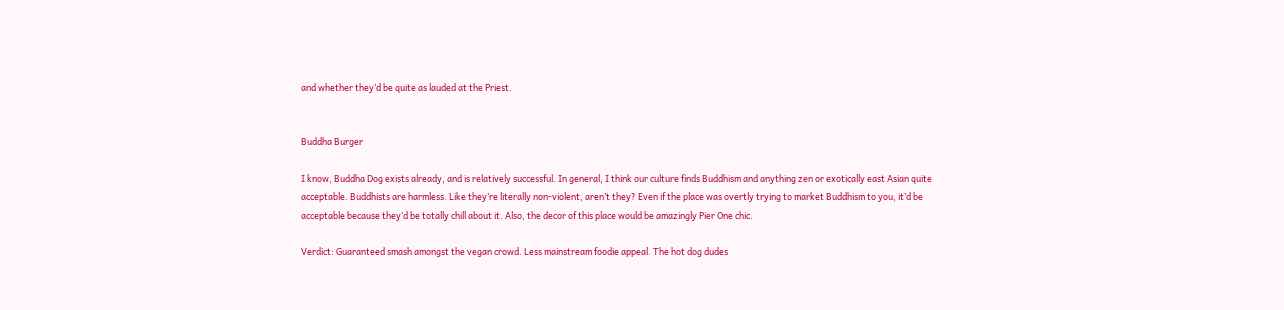and whether they’d be quite as lauded at the Priest.


Buddha Burger

I know, Buddha Dog exists already, and is relatively successful. In general, I think our culture finds Buddhism and anything zen or exotically east Asian quite acceptable. Buddhists are harmless. Like they’re literally non-violent, aren’t they? Even if the place was overtly trying to market Buddhism to you, it’d be acceptable because they’d be totally chill about it. Also, the decor of this place would be amazingly Pier One chic.

Verdict: Guaranteed smash amongst the vegan crowd. Less mainstream foodie appeal. The hot dog dudes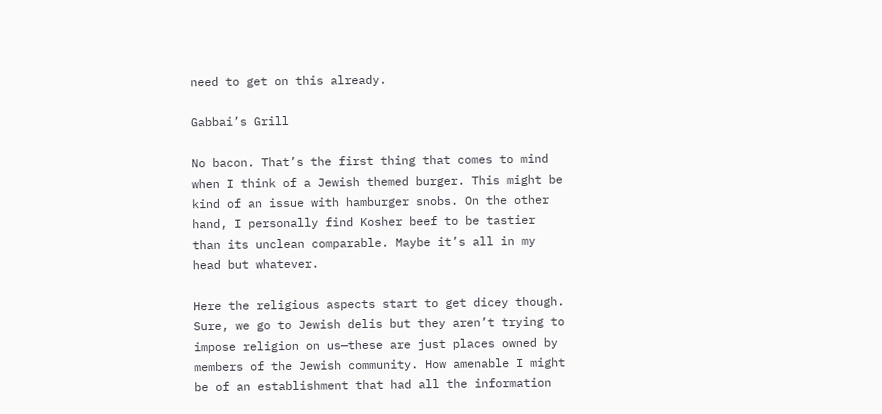need to get on this already.

Gabbai’s Grill

No bacon. That’s the first thing that comes to mind when I think of a Jewish themed burger. This might be kind of an issue with hamburger snobs. On the other hand, I personally find Kosher beef to be tastier than its unclean comparable. Maybe it’s all in my head but whatever.

Here the religious aspects start to get dicey though. Sure, we go to Jewish delis but they aren’t trying to impose religion on us—these are just places owned by members of the Jewish community. How amenable I might be of an establishment that had all the information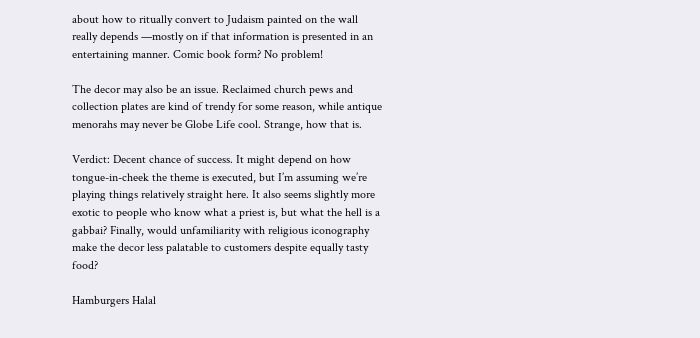about how to ritually convert to Judaism painted on the wall really depends —mostly on if that information is presented in an entertaining manner. Comic book form? No problem!

The decor may also be an issue. Reclaimed church pews and collection plates are kind of trendy for some reason, while antique menorahs may never be Globe Life cool. Strange, how that is.

Verdict: Decent chance of success. It might depend on how tongue-in-cheek the theme is executed, but I’m assuming we’re playing things relatively straight here. It also seems slightly more exotic to people who know what a priest is, but what the hell is a gabbai? Finally, would unfamiliarity with religious iconography make the decor less palatable to customers despite equally tasty food?

Hamburgers Halal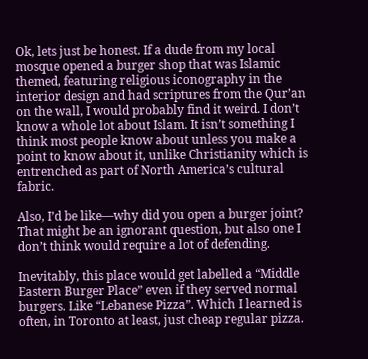Ok, lets just be honest. If a dude from my local mosque opened a burger shop that was Islamic themed, featuring religious iconography in the interior design and had scriptures from the Qur’an on the wall, I would probably find it weird. I don’t know a whole lot about Islam. It isn’t something I think most people know about unless you make a point to know about it, unlike Christianity which is entrenched as part of North America’s cultural fabric.

Also, I’d be like—why did you open a burger joint? That might be an ignorant question, but also one I don’t think would require a lot of defending.

Inevitably, this place would get labelled a “Middle Eastern Burger Place” even if they served normal burgers. Like “Lebanese Pizza”. Which I learned is often, in Toronto at least, just cheap regular pizza.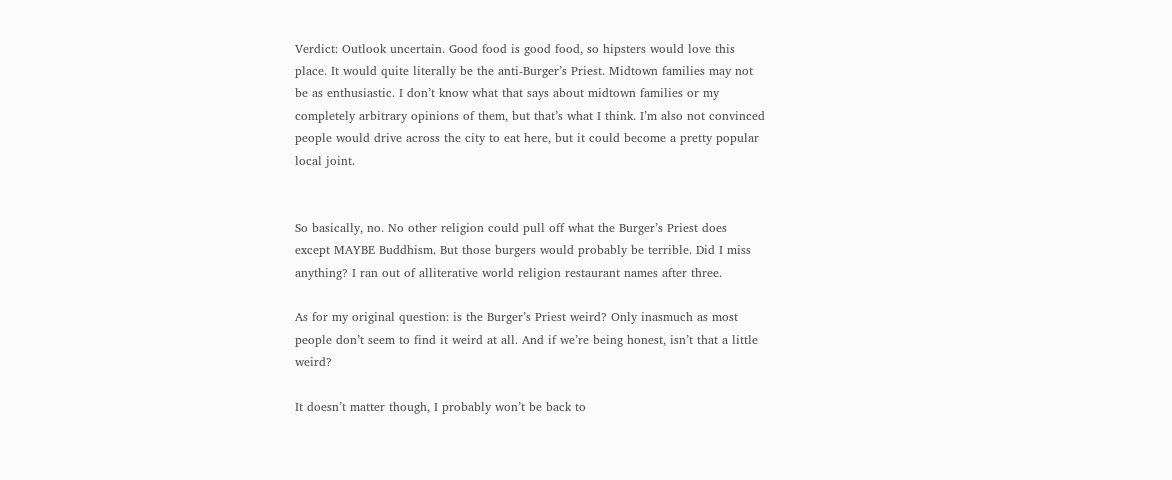Verdict: Outlook uncertain. Good food is good food, so hipsters would love this place. It would quite literally be the anti-Burger’s Priest. Midtown families may not be as enthusiastic. I don’t know what that says about midtown families or my completely arbitrary opinions of them, but that’s what I think. I’m also not convinced people would drive across the city to eat here, but it could become a pretty popular local joint.


So basically, no. No other religion could pull off what the Burger’s Priest does except MAYBE Buddhism. But those burgers would probably be terrible. Did I miss anything? I ran out of alliterative world religion restaurant names after three.

As for my original question: is the Burger’s Priest weird? Only inasmuch as most people don’t seem to find it weird at all. And if we’re being honest, isn’t that a little weird?

It doesn’t matter though, I probably won’t be back to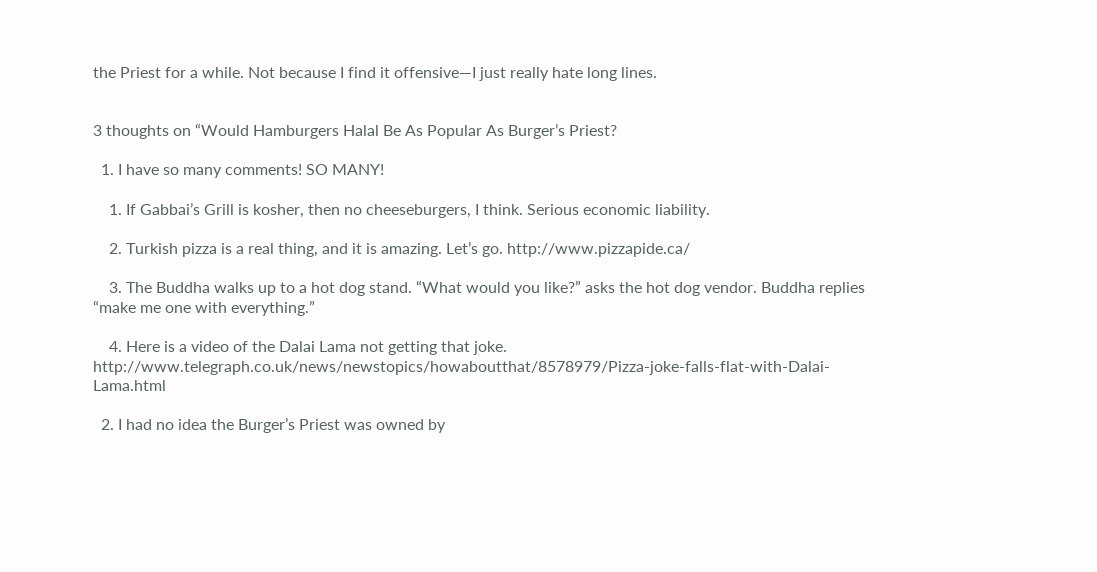the Priest for a while. Not because I find it offensive—I just really hate long lines.


3 thoughts on “Would Hamburgers Halal Be As Popular As Burger’s Priest?

  1. I have so many comments! SO MANY!

    1. If Gabbai’s Grill is kosher, then no cheeseburgers, I think. Serious economic liability.

    2. Turkish pizza is a real thing, and it is amazing. Let’s go. http://www.pizzapide.ca/

    3. The Buddha walks up to a hot dog stand. “What would you like?” asks the hot dog vendor. Buddha replies “make me one with everything.”

    4. Here is a video of the Dalai Lama not getting that joke. http://www.telegraph.co.uk/news/newstopics/howaboutthat/8578979/Pizza-joke-falls-flat-with-Dalai-Lama.html

  2. I had no idea the Burger’s Priest was owned by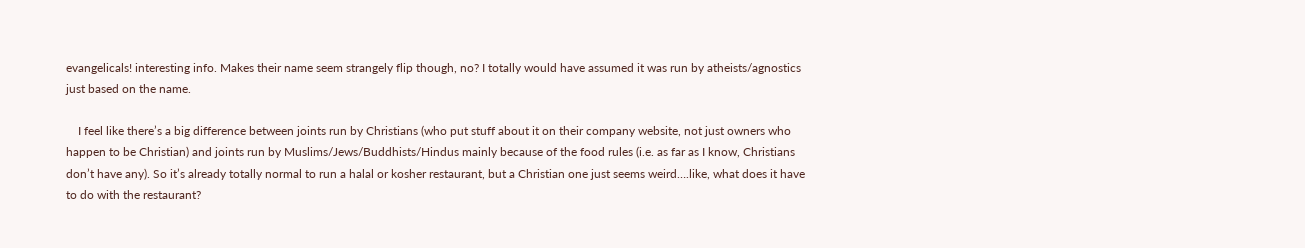evangelicals! interesting info. Makes their name seem strangely flip though, no? I totally would have assumed it was run by atheists/agnostics just based on the name.

    I feel like there’s a big difference between joints run by Christians (who put stuff about it on their company website, not just owners who happen to be Christian) and joints run by Muslims/Jews/Buddhists/Hindus mainly because of the food rules (i.e. as far as I know, Christians don’t have any). So it’s already totally normal to run a halal or kosher restaurant, but a Christian one just seems weird….like, what does it have to do with the restaurant?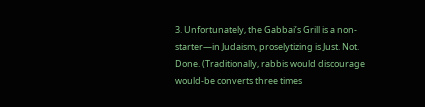3. Unfortunately, the Gabbai’s Grill is a non-starter—in Judaism, proselytizing is Just. Not. Done. (Traditionally, rabbis would discourage would-be converts three times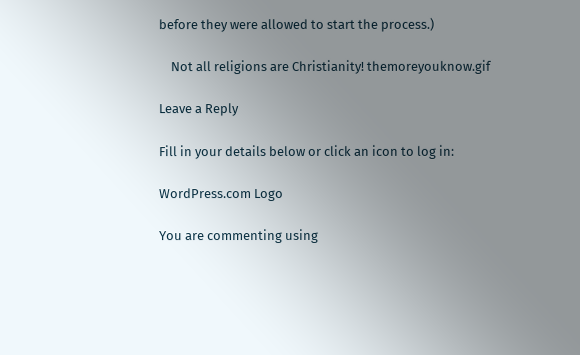before they were allowed to start the process.)

    Not all religions are Christianity! themoreyouknow.gif

Leave a Reply

Fill in your details below or click an icon to log in:

WordPress.com Logo

You are commenting using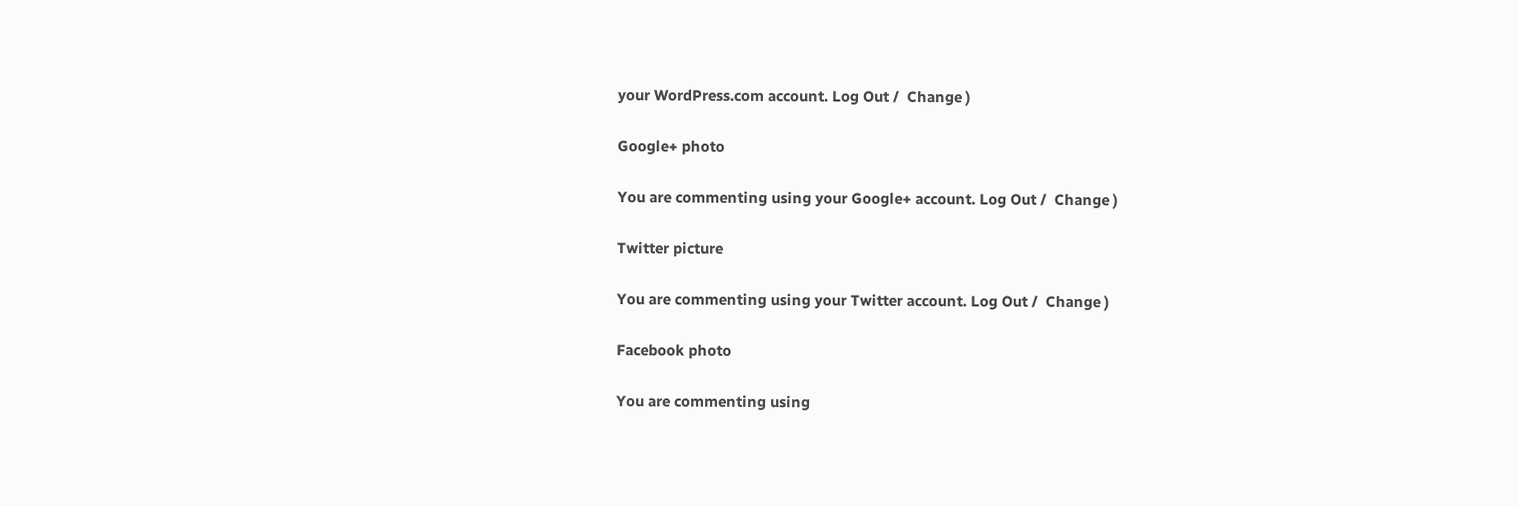your WordPress.com account. Log Out /  Change )

Google+ photo

You are commenting using your Google+ account. Log Out /  Change )

Twitter picture

You are commenting using your Twitter account. Log Out /  Change )

Facebook photo

You are commenting using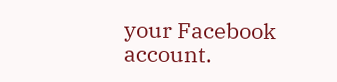your Facebook account.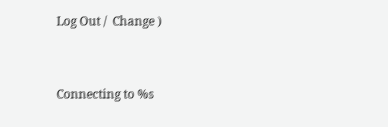Log Out /  Change )


Connecting to %s